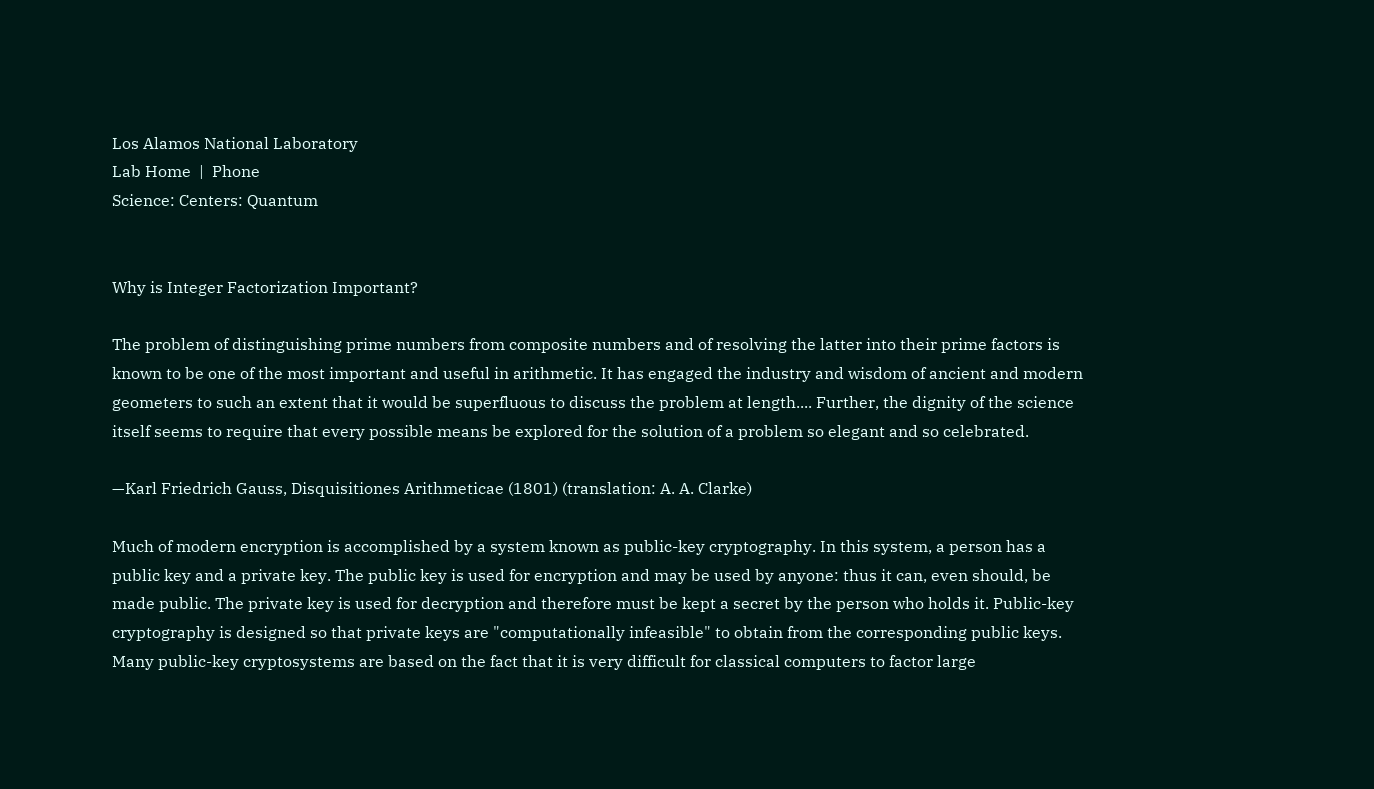Los Alamos National Laboratory
Lab Home  |  Phone
Science: Centers: Quantum


Why is Integer Factorization Important?

The problem of distinguishing prime numbers from composite numbers and of resolving the latter into their prime factors is known to be one of the most important and useful in arithmetic. It has engaged the industry and wisdom of ancient and modern geometers to such an extent that it would be superfluous to discuss the problem at length.... Further, the dignity of the science itself seems to require that every possible means be explored for the solution of a problem so elegant and so celebrated.

—Karl Friedrich Gauss, Disquisitiones Arithmeticae (1801) (translation: A. A. Clarke)

Much of modern encryption is accomplished by a system known as public-key cryptography. In this system, a person has a public key and a private key. The public key is used for encryption and may be used by anyone: thus it can, even should, be made public. The private key is used for decryption and therefore must be kept a secret by the person who holds it. Public-key cryptography is designed so that private keys are "computationally infeasible" to obtain from the corresponding public keys. Many public-key cryptosystems are based on the fact that it is very difficult for classical computers to factor large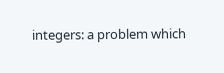integers: a problem which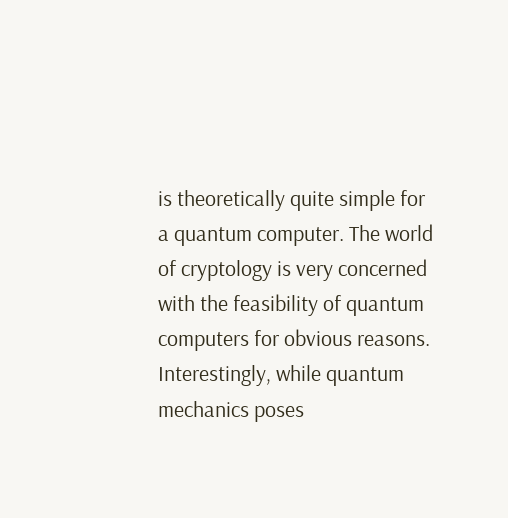is theoretically quite simple for a quantum computer. The world of cryptology is very concerned with the feasibility of quantum computers for obvious reasons. Interestingly, while quantum mechanics poses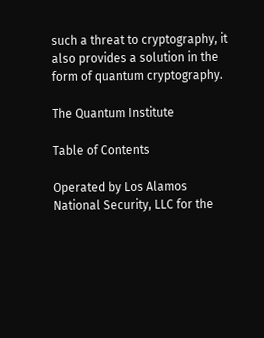such a threat to cryptography, it also provides a solution in the form of quantum cryptography.

The Quantum Institute

Table of Contents

Operated by Los Alamos National Security, LLC for the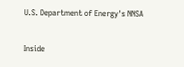U.S. Department of Energy's NNSA

Inside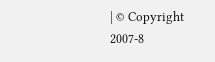| © Copyright 2007-8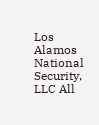Los Alamos National Security, LLC All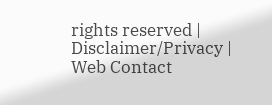rights reserved | Disclaimer/Privacy | Web Contact